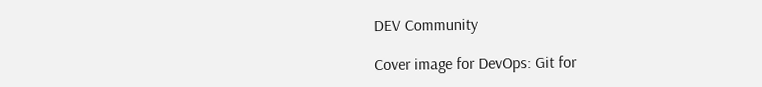DEV Community

Cover image for DevOps: Git for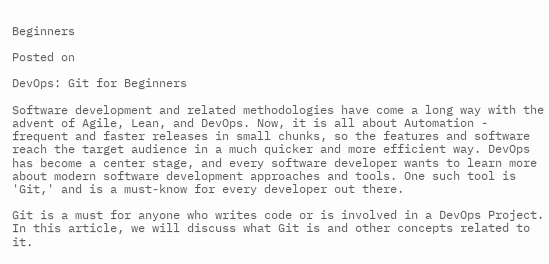Beginners

Posted on

DevOps: Git for Beginners

Software development and related methodologies have come a long way with the advent of Agile, Lean, and DevOps. Now, it is all about Automation - frequent and faster releases in small chunks, so the features and software reach the target audience in a much quicker and more efficient way. DevOps has become a center stage, and every software developer wants to learn more about modern software development approaches and tools. One such tool is 'Git,' and is a must-know for every developer out there.

Git is a must for anyone who writes code or is involved in a DevOps Project. In this article, we will discuss what Git is and other concepts related to it.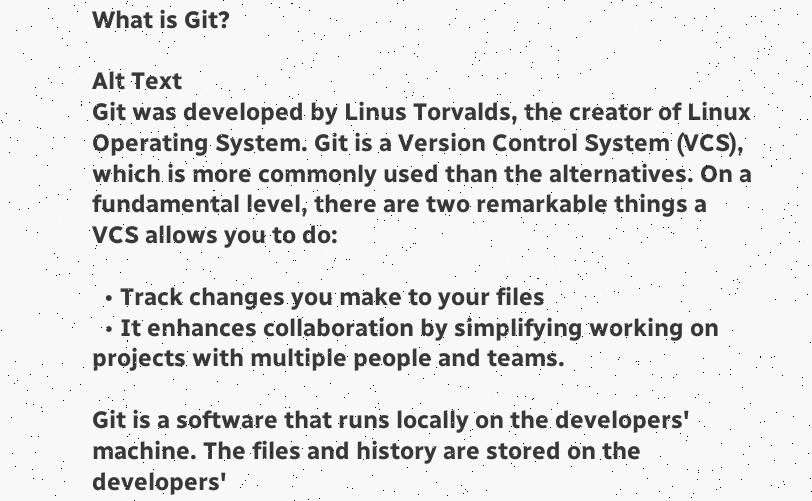What is Git?

Alt Text
Git was developed by Linus Torvalds, the creator of Linux Operating System. Git is a Version Control System (VCS), which is more commonly used than the alternatives. On a fundamental level, there are two remarkable things a VCS allows you to do:

  • Track changes you make to your files
  • It enhances collaboration by simplifying working on projects with multiple people and teams.

Git is a software that runs locally on the developers' machine. The files and history are stored on the developers'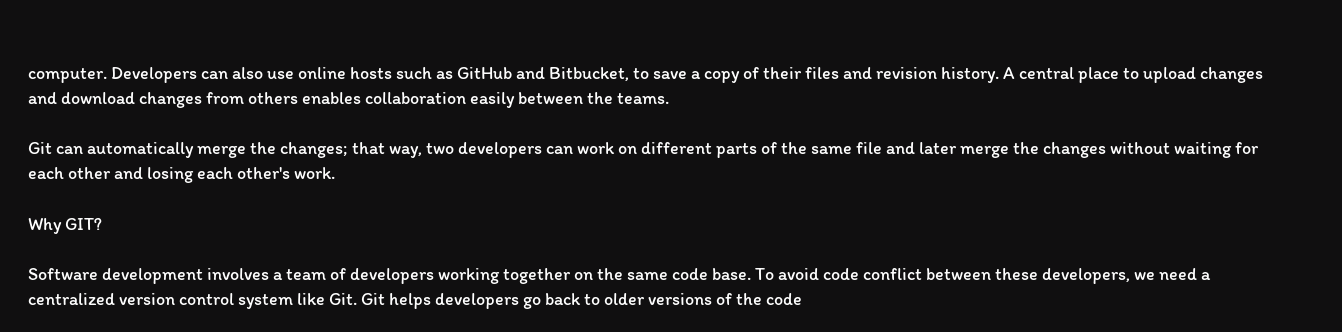computer. Developers can also use online hosts such as GitHub and Bitbucket, to save a copy of their files and revision history. A central place to upload changes and download changes from others enables collaboration easily between the teams.

Git can automatically merge the changes; that way, two developers can work on different parts of the same file and later merge the changes without waiting for each other and losing each other's work.

Why GIT?

Software development involves a team of developers working together on the same code base. To avoid code conflict between these developers, we need a centralized version control system like Git. Git helps developers go back to older versions of the code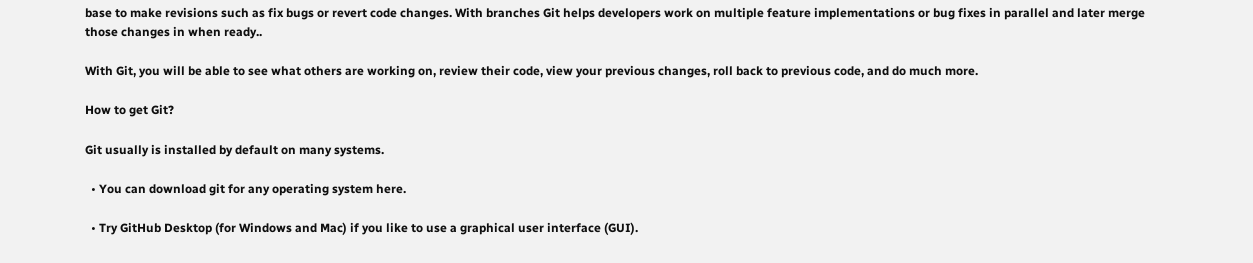base to make revisions such as fix bugs or revert code changes. With branches Git helps developers work on multiple feature implementations or bug fixes in parallel and later merge those changes in when ready..

With Git, you will be able to see what others are working on, review their code, view your previous changes, roll back to previous code, and do much more.

How to get Git?

Git usually is installed by default on many systems.

  • You can download git for any operating system here.

  • Try GitHub Desktop (for Windows and Mac) if you like to use a graphical user interface (GUI).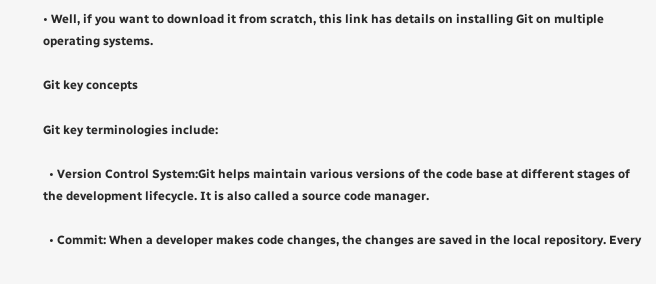• Well, if you want to download it from scratch, this link has details on installing Git on multiple operating systems.

Git key concepts

Git key terminologies include:

  • Version Control System:Git helps maintain various versions of the code base at different stages of the development lifecycle. It is also called a source code manager.

  • Commit: When a developer makes code changes, the changes are saved in the local repository. Every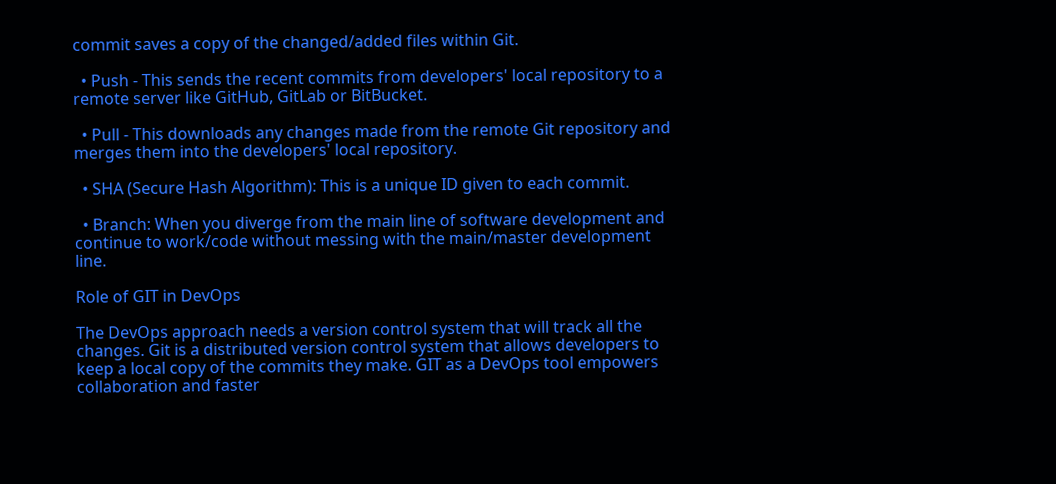commit saves a copy of the changed/added files within Git.

  • Push - This sends the recent commits from developers' local repository to a remote server like GitHub, GitLab or BitBucket.

  • Pull - This downloads any changes made from the remote Git repository and merges them into the developers' local repository.

  • SHA (Secure Hash Algorithm): This is a unique ID given to each commit.

  • Branch: When you diverge from the main line of software development and continue to work/code without messing with the main/master development line.

Role of GIT in DevOps

The DevOps approach needs a version control system that will track all the changes. Git is a distributed version control system that allows developers to keep a local copy of the commits they make. GIT as a DevOps tool empowers collaboration and faster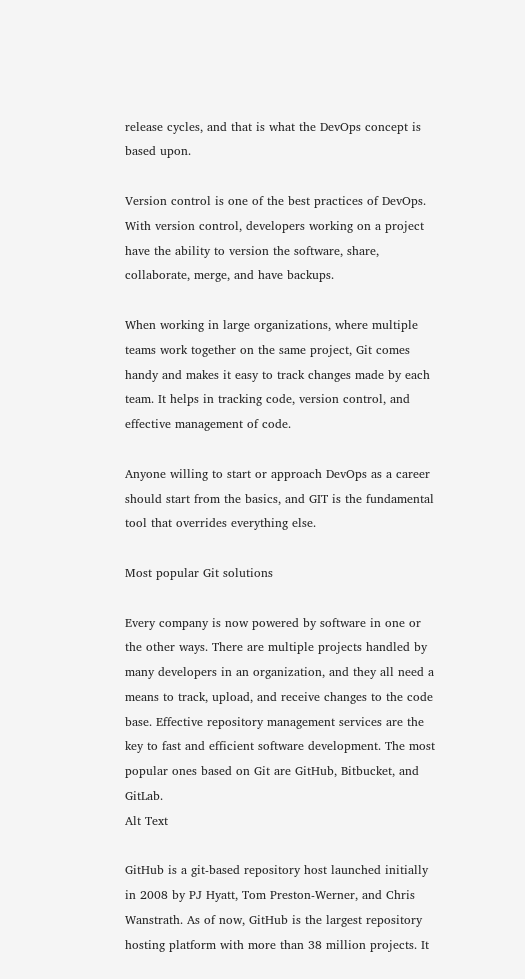release cycles, and that is what the DevOps concept is based upon.

Version control is one of the best practices of DevOps. With version control, developers working on a project have the ability to version the software, share, collaborate, merge, and have backups.

When working in large organizations, where multiple teams work together on the same project, Git comes handy and makes it easy to track changes made by each team. It helps in tracking code, version control, and effective management of code.

Anyone willing to start or approach DevOps as a career should start from the basics, and GIT is the fundamental tool that overrides everything else.

Most popular Git solutions

Every company is now powered by software in one or the other ways. There are multiple projects handled by many developers in an organization, and they all need a means to track, upload, and receive changes to the code base. Effective repository management services are the key to fast and efficient software development. The most popular ones based on Git are GitHub, Bitbucket, and GitLab.
Alt Text

GitHub is a git-based repository host launched initially in 2008 by PJ Hyatt, Tom Preston-Werner, and Chris Wanstrath. As of now, GitHub is the largest repository hosting platform with more than 38 million projects. It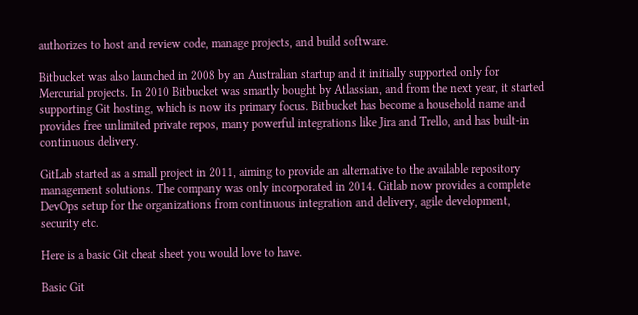authorizes to host and review code, manage projects, and build software.

Bitbucket was also launched in 2008 by an Australian startup and it initially supported only for Mercurial projects. In 2010 Bitbucket was smartly bought by Atlassian, and from the next year, it started supporting Git hosting, which is now its primary focus. Bitbucket has become a household name and provides free unlimited private repos, many powerful integrations like Jira and Trello, and has built-in continuous delivery.

GitLab started as a small project in 2011, aiming to provide an alternative to the available repository management solutions. The company was only incorporated in 2014. Gitlab now provides a complete DevOps setup for the organizations from continuous integration and delivery, agile development, security etc.

Here is a basic Git cheat sheet you would love to have.

Basic Git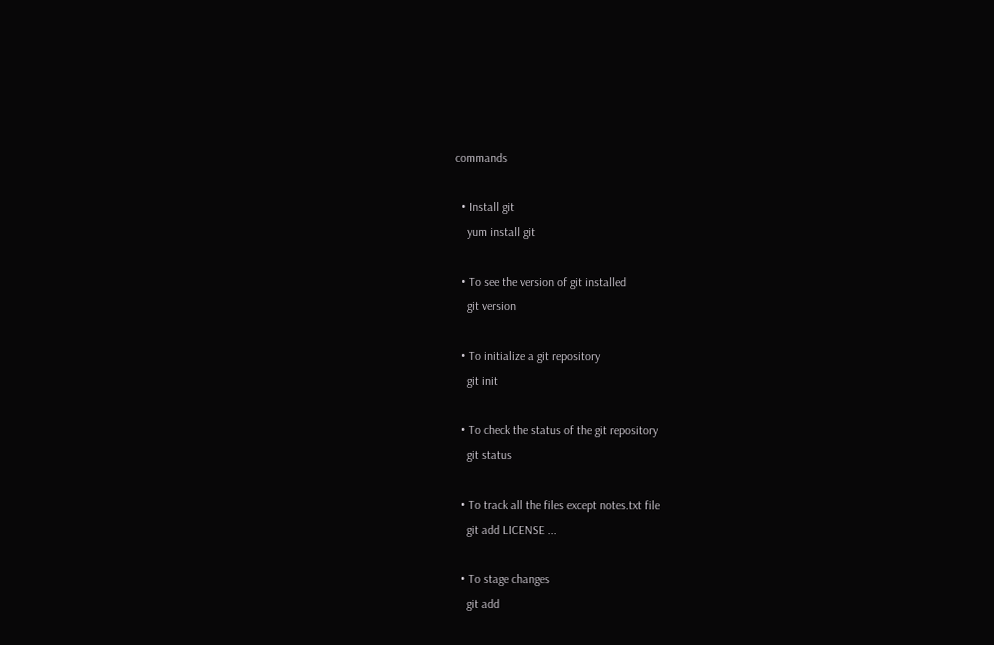commands

  • Install git
    yum install git

  • To see the version of git installed
    git version

  • To initialize a git repository
    git init

  • To check the status of the git repository
    git status

  • To track all the files except notes.txt file
    git add LICENSE ...

  • To stage changes
    git add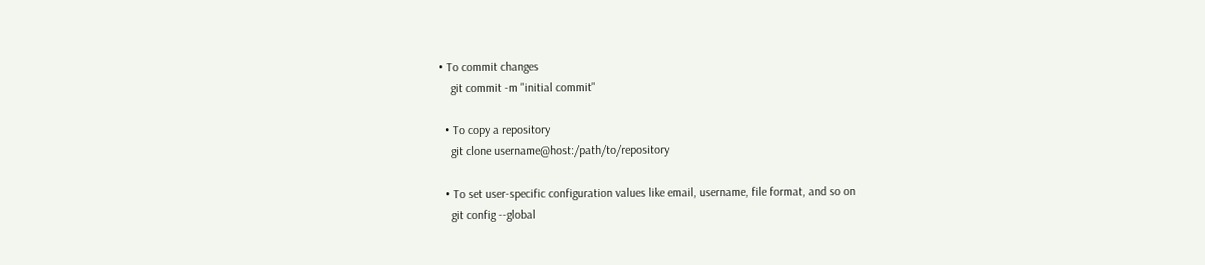• To commit changes
    git commit -m "initial commit"

  • To copy a repository
    git clone username@host:/path/to/repository

  • To set user-specific configuration values like email, username, file format, and so on
    git config --global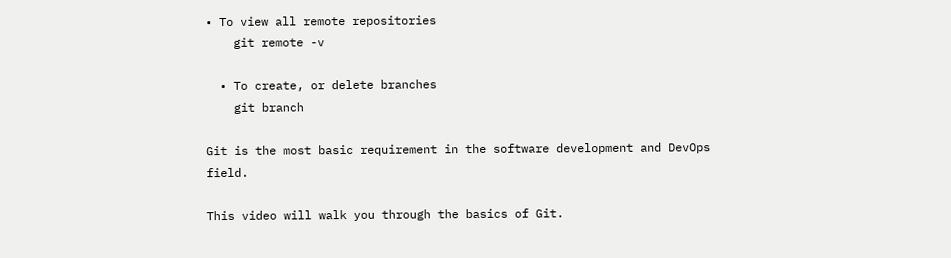• To view all remote repositories
    git remote -v

  • To create, or delete branches
    git branch

Git is the most basic requirement in the software development and DevOps field.

This video will walk you through the basics of Git.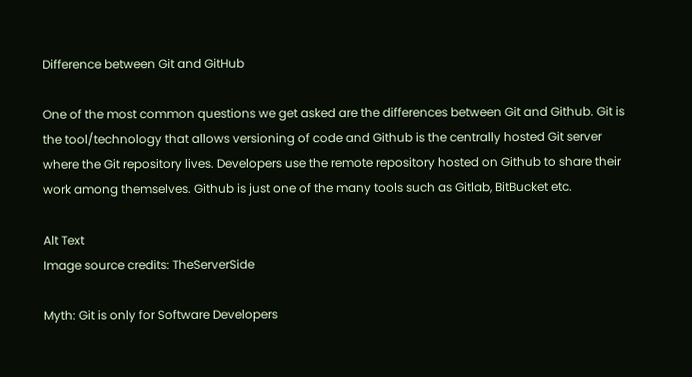Difference between Git and GitHub

One of the most common questions we get asked are the differences between Git and Github. Git is the tool/technology that allows versioning of code and Github is the centrally hosted Git server where the Git repository lives. Developers use the remote repository hosted on Github to share their work among themselves. Github is just one of the many tools such as Gitlab, BitBucket etc.

Alt Text
Image source credits: TheServerSide

Myth: Git is only for Software Developers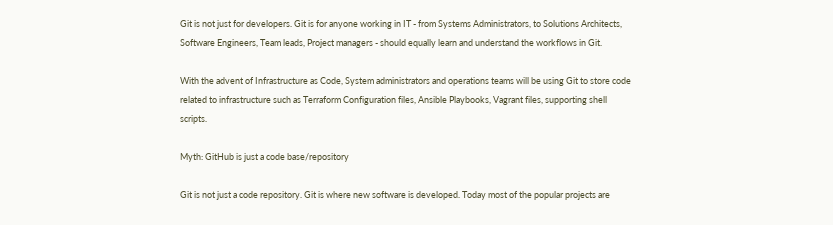Git is not just for developers. Git is for anyone working in IT - from Systems Administrators, to Solutions Architects, Software Engineers, Team leads, Project managers - should equally learn and understand the workflows in Git.

With the advent of Infrastructure as Code, System administrators and operations teams will be using Git to store code related to infrastructure such as Terraform Configuration files, Ansible Playbooks, Vagrant files, supporting shell scripts.

Myth: GitHub is just a code base/repository

Git is not just a code repository. Git is where new software is developed. Today most of the popular projects are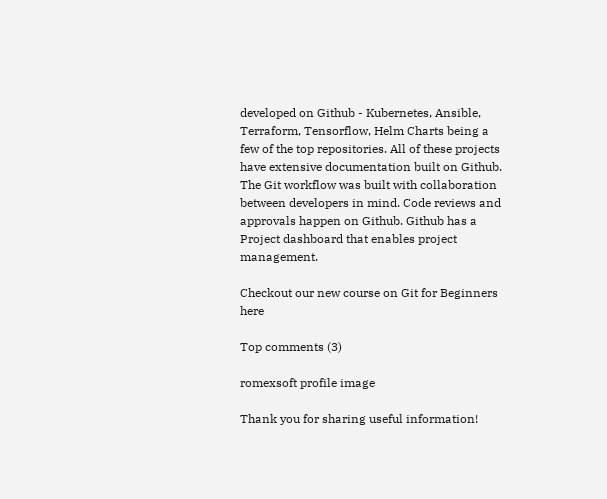developed on Github - Kubernetes, Ansible, Terraform, Tensorflow, Helm Charts being a few of the top repositories. All of these projects have extensive documentation built on Github. The Git workflow was built with collaboration between developers in mind. Code reviews and approvals happen on Github. Github has a Project dashboard that enables project management.

Checkout our new course on Git for Beginners here

Top comments (3)

romexsoft profile image

Thank you for sharing useful information!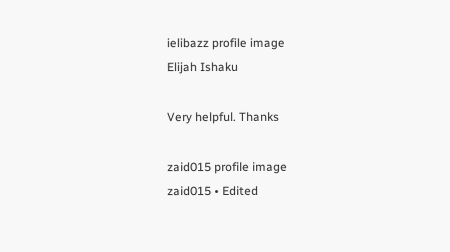ielibazz profile image
Elijah Ishaku

Very helpful. Thanks

zaid015 profile image
zaid015 • Edited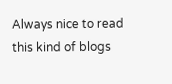Always nice to read this kind of blogs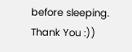before sleeping. Thank You :))